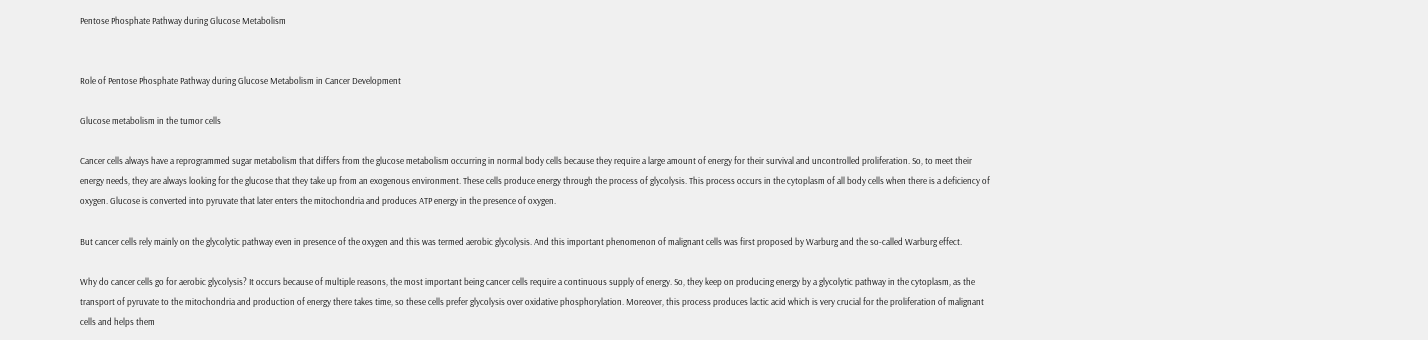Pentose Phosphate Pathway during Glucose Metabolism


Role of Pentose Phosphate Pathway during Glucose Metabolism in Cancer Development

Glucose metabolism in the tumor cells

Cancer cells always have a reprogrammed sugar metabolism that differs from the glucose metabolism occurring in normal body cells because they require a large amount of energy for their survival and uncontrolled proliferation. So, to meet their energy needs, they are always looking for the glucose that they take up from an exogenous environment. These cells produce energy through the process of glycolysis. This process occurs in the cytoplasm of all body cells when there is a deficiency of oxygen. Glucose is converted into pyruvate that later enters the mitochondria and produces ATP energy in the presence of oxygen.

But cancer cells rely mainly on the glycolytic pathway even in presence of the oxygen and this was termed aerobic glycolysis. And this important phenomenon of malignant cells was first proposed by Warburg and the so-called Warburg effect.

Why do cancer cells go for aerobic glycolysis? It occurs because of multiple reasons, the most important being cancer cells require a continuous supply of energy. So, they keep on producing energy by a glycolytic pathway in the cytoplasm, as the transport of pyruvate to the mitochondria and production of energy there takes time, so these cells prefer glycolysis over oxidative phosphorylation. Moreover, this process produces lactic acid which is very crucial for the proliferation of malignant cells and helps them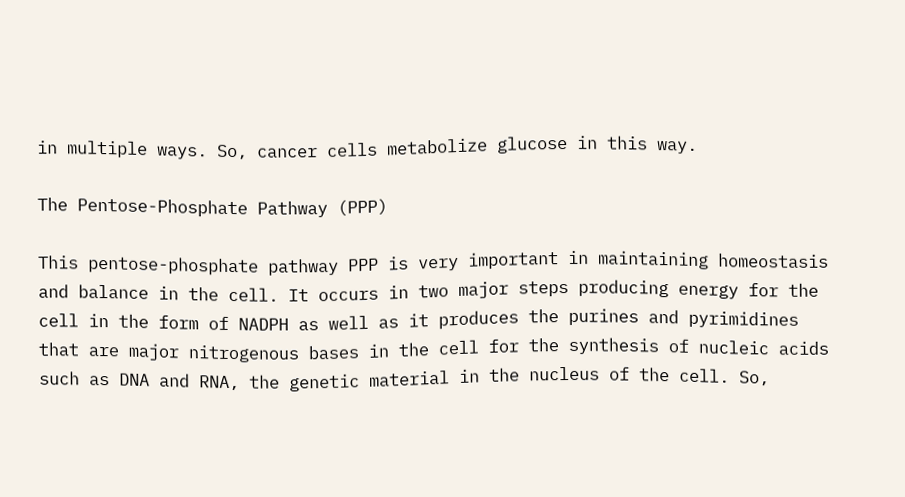in multiple ways. So, cancer cells metabolize glucose in this way.

The Pentose-Phosphate Pathway (PPP)

This pentose-phosphate pathway PPP is very important in maintaining homeostasis and balance in the cell. It occurs in two major steps producing energy for the cell in the form of NADPH as well as it produces the purines and pyrimidines that are major nitrogenous bases in the cell for the synthesis of nucleic acids such as DNA and RNA, the genetic material in the nucleus of the cell. So,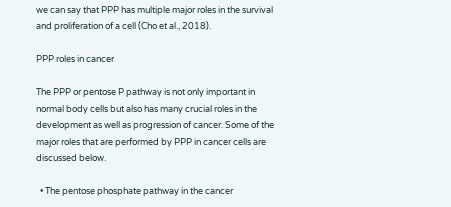we can say that PPP has multiple major roles in the survival and proliferation of a cell (Cho et al., 2018).

PPP roles in cancer

The PPP or pentose P pathway is not only important in normal body cells but also has many crucial roles in the development as well as progression of cancer. Some of the major roles that are performed by PPP in cancer cells are discussed below.

  • The pentose phosphate pathway in the cancer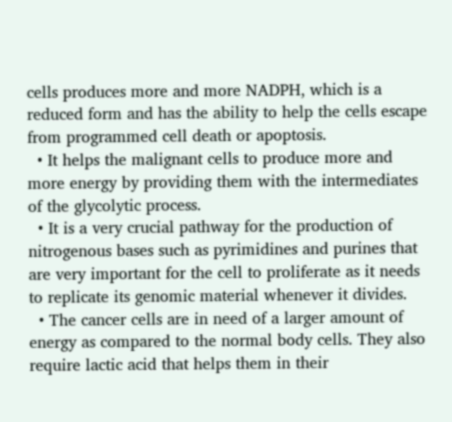cells produces more and more NADPH, which is a reduced form and has the ability to help the cells escape from programmed cell death or apoptosis.
  • It helps the malignant cells to produce more and more energy by providing them with the intermediates of the glycolytic process.
  • It is a very crucial pathway for the production of nitrogenous bases such as pyrimidines and purines that are very important for the cell to proliferate as it needs to replicate its genomic material whenever it divides.
  • The cancer cells are in need of a larger amount of energy as compared to the normal body cells. They also require lactic acid that helps them in their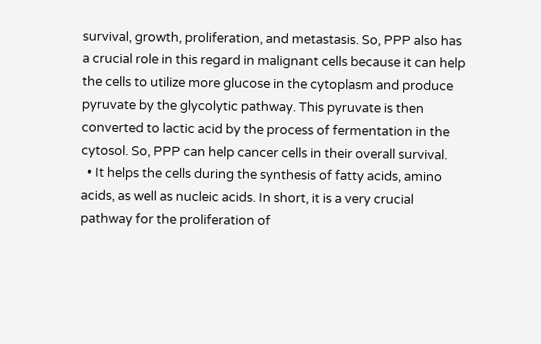survival, growth, proliferation, and metastasis. So, PPP also has a crucial role in this regard in malignant cells because it can help the cells to utilize more glucose in the cytoplasm and produce pyruvate by the glycolytic pathway. This pyruvate is then converted to lactic acid by the process of fermentation in the cytosol. So, PPP can help cancer cells in their overall survival.
  • It helps the cells during the synthesis of fatty acids, amino acids, as well as nucleic acids. In short, it is a very crucial pathway for the proliferation of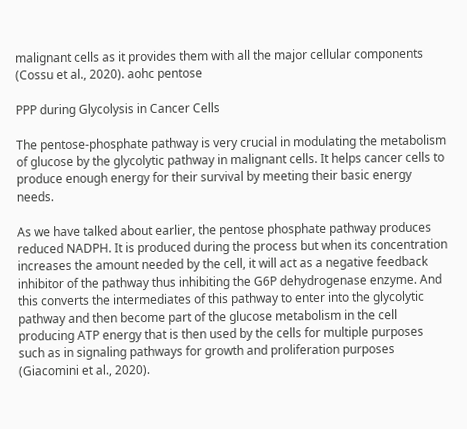malignant cells as it provides them with all the major cellular components (Cossu et al., 2020). aohc pentose

PPP during Glycolysis in Cancer Cells

The pentose-phosphate pathway is very crucial in modulating the metabolism of glucose by the glycolytic pathway in malignant cells. It helps cancer cells to produce enough energy for their survival by meeting their basic energy needs.

As we have talked about earlier, the pentose phosphate pathway produces reduced NADPH. It is produced during the process but when its concentration increases the amount needed by the cell, it will act as a negative feedback inhibitor of the pathway thus inhibiting the G6P dehydrogenase enzyme. And this converts the intermediates of this pathway to enter into the glycolytic pathway and then become part of the glucose metabolism in the cell producing ATP energy that is then used by the cells for multiple purposes such as in signaling pathways for growth and proliferation purposes (Giacomini et al., 2020).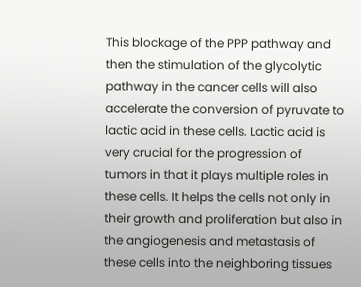This blockage of the PPP pathway and then the stimulation of the glycolytic pathway in the cancer cells will also accelerate the conversion of pyruvate to lactic acid in these cells. Lactic acid is very crucial for the progression of tumors in that it plays multiple roles in these cells. It helps the cells not only in their growth and proliferation but also in the angiogenesis and metastasis of these cells into the neighboring tissues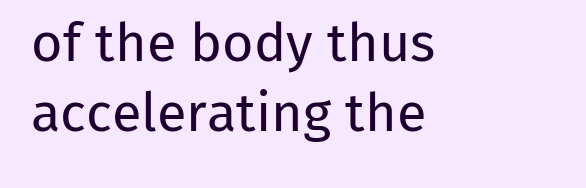of the body thus accelerating the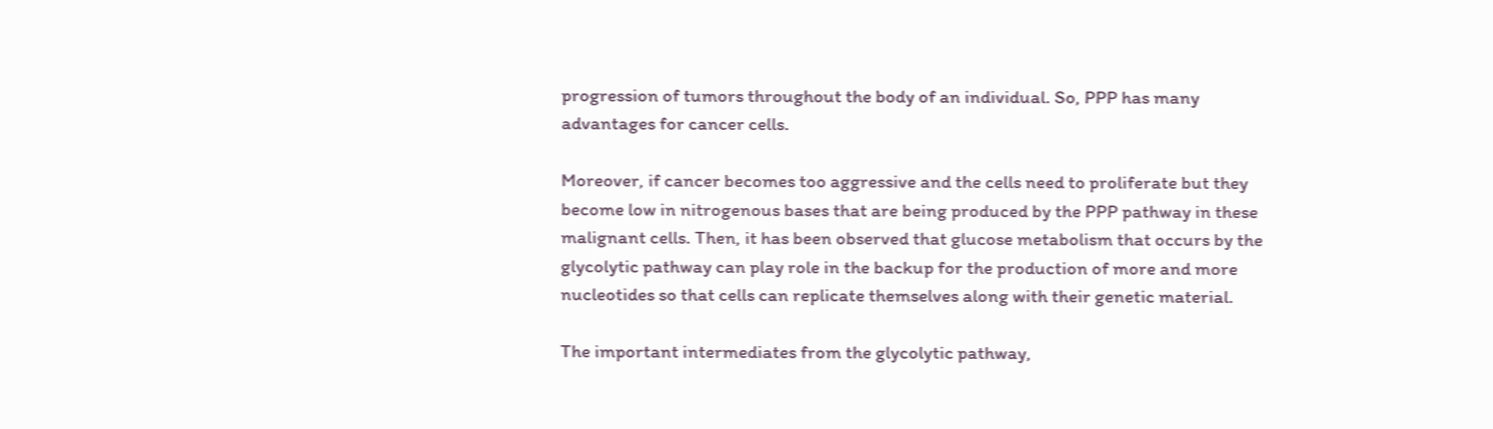progression of tumors throughout the body of an individual. So, PPP has many advantages for cancer cells.

Moreover, if cancer becomes too aggressive and the cells need to proliferate but they become low in nitrogenous bases that are being produced by the PPP pathway in these malignant cells. Then, it has been observed that glucose metabolism that occurs by the glycolytic pathway can play role in the backup for the production of more and more nucleotides so that cells can replicate themselves along with their genetic material.

The important intermediates from the glycolytic pathway,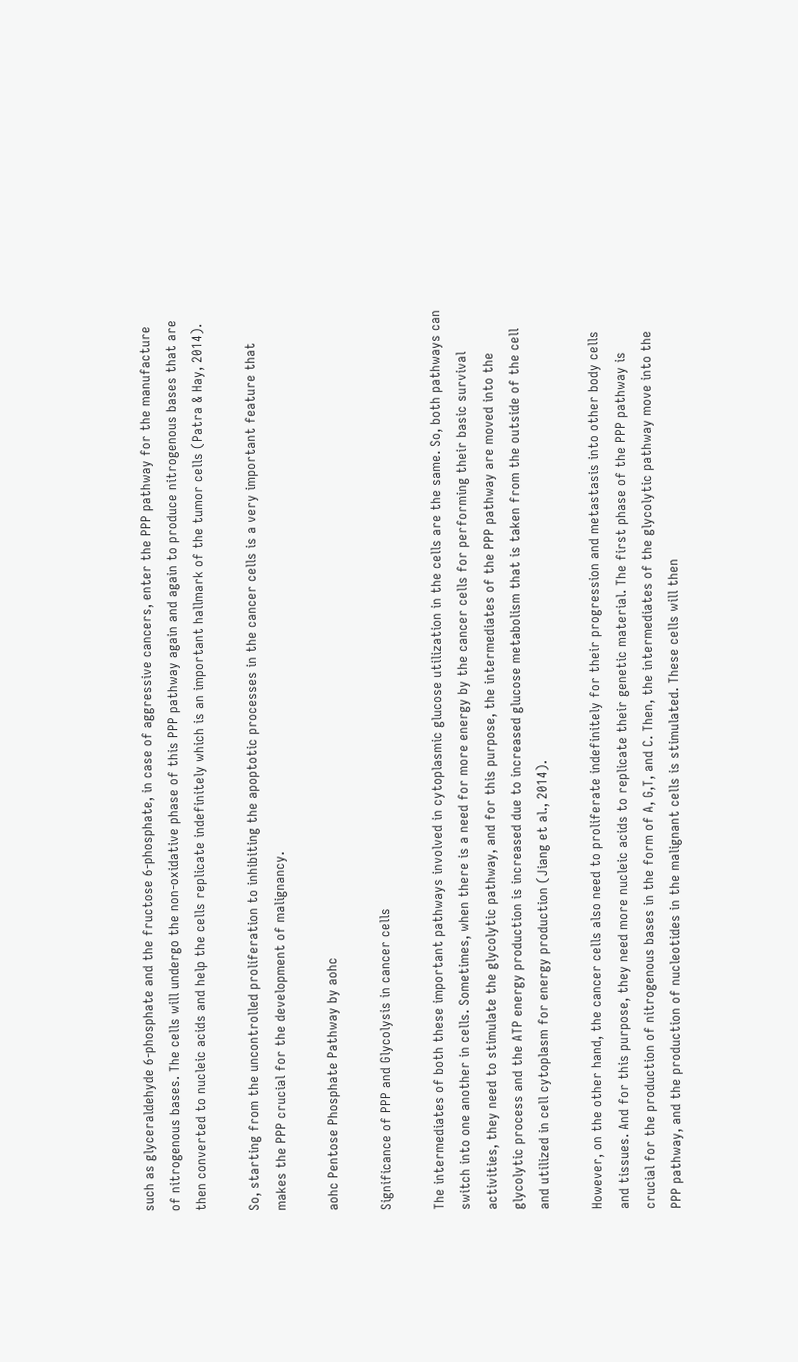such as glyceraldehyde 6-phosphate and the fructose 6-phosphate, in case of aggressive cancers, enter the PPP pathway for the manufacture of nitrogenous bases. The cells will undergo the non-oxidative phase of this PPP pathway again and again to produce nitrogenous bases that are then converted to nucleic acids and help the cells replicate indefinitely which is an important hallmark of the tumor cells (Patra & Hay, 2014).

So, starting from the uncontrolled proliferation to inhibiting the apoptotic processes in the cancer cells is a very important feature that makes the PPP crucial for the development of malignancy.

aohc Pentose Phosphate Pathway by aohc

Significance of PPP and Glycolysis in cancer cells

The intermediates of both these important pathways involved in cytoplasmic glucose utilization in the cells are the same. So, both pathways can switch into one another in cells. Sometimes, when there is a need for more energy by the cancer cells for performing their basic survival activities, they need to stimulate the glycolytic pathway, and for this purpose, the intermediates of the PPP pathway are moved into the glycolytic process and the ATP energy production is increased due to increased glucose metabolism that is taken from the outside of the cell and utilized in cell cytoplasm for energy production (Jiang et al., 2014).

However, on the other hand, the cancer cells also need to proliferate indefinitely for their progression and metastasis into other body cells and tissues. And for this purpose, they need more nucleic acids to replicate their genetic material. The first phase of the PPP pathway is crucial for the production of nitrogenous bases in the form of A, G,T, and C. Then, the intermediates of the glycolytic pathway move into the PPP pathway, and the production of nucleotides in the malignant cells is stimulated. These cells will then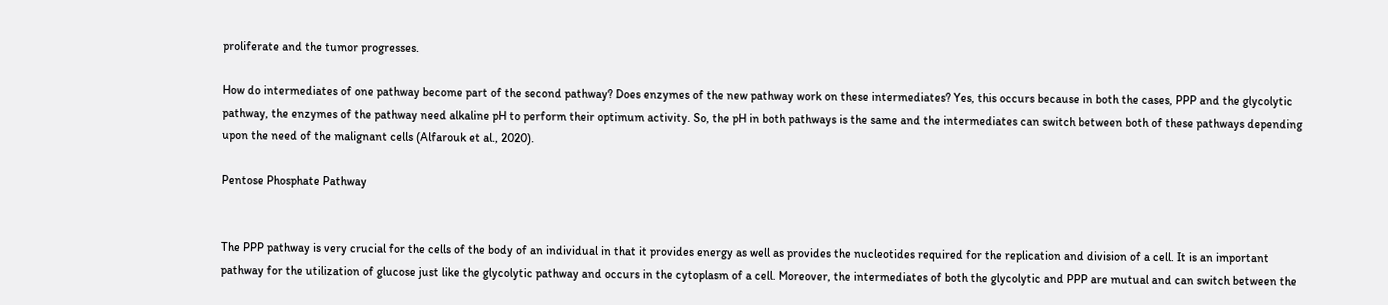proliferate and the tumor progresses.

How do intermediates of one pathway become part of the second pathway? Does enzymes of the new pathway work on these intermediates? Yes, this occurs because in both the cases, PPP and the glycolytic pathway, the enzymes of the pathway need alkaline pH to perform their optimum activity. So, the pH in both pathways is the same and the intermediates can switch between both of these pathways depending upon the need of the malignant cells (Alfarouk et al., 2020).

Pentose Phosphate Pathway


The PPP pathway is very crucial for the cells of the body of an individual in that it provides energy as well as provides the nucleotides required for the replication and division of a cell. It is an important pathway for the utilization of glucose just like the glycolytic pathway and occurs in the cytoplasm of a cell. Moreover, the intermediates of both the glycolytic and PPP are mutual and can switch between the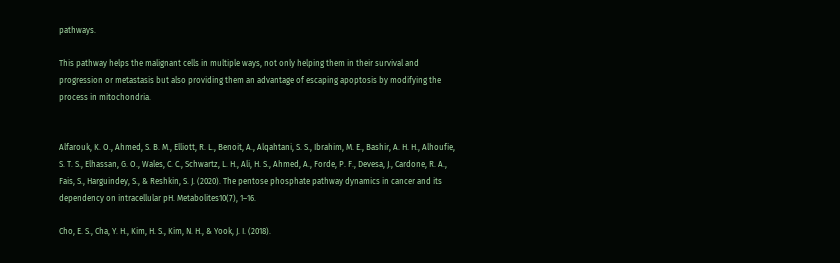pathways.

This pathway helps the malignant cells in multiple ways, not only helping them in their survival and progression or metastasis but also providing them an advantage of escaping apoptosis by modifying the process in mitochondria.


Alfarouk, K. O., Ahmed, S. B. M., Elliott, R. L., Benoit, A., Alqahtani, S. S., Ibrahim, M. E., Bashir, A. H. H., Alhoufie, S. T. S., Elhassan, G. O., Wales, C. C., Schwartz, L. H., Ali, H. S., Ahmed, A., Forde, P. F., Devesa, J., Cardone, R. A., Fais, S., Harguindey, S., & Reshkin, S. J. (2020). The pentose phosphate pathway dynamics in cancer and its dependency on intracellular pH. Metabolites10(7), 1–16.

Cho, E. S., Cha, Y. H., Kim, H. S., Kim, N. H., & Yook, J. I. (2018).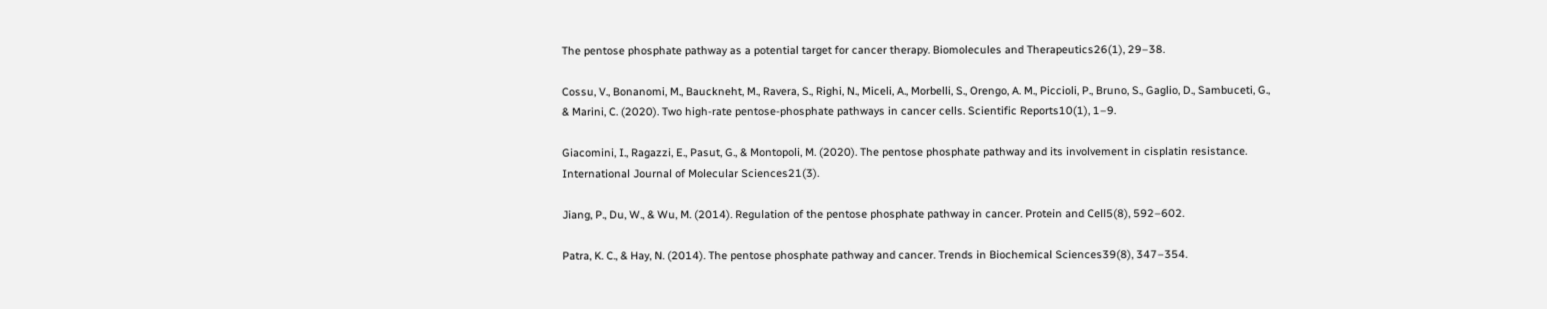The pentose phosphate pathway as a potential target for cancer therapy. Biomolecules and Therapeutics26(1), 29–38.

Cossu, V., Bonanomi, M., Bauckneht, M., Ravera, S., Righi, N., Miceli, A., Morbelli, S., Orengo, A. M., Piccioli, P., Bruno, S., Gaglio, D., Sambuceti, G., & Marini, C. (2020). Two high-rate pentose-phosphate pathways in cancer cells. Scientific Reports10(1), 1–9.

Giacomini, I., Ragazzi, E., Pasut, G., & Montopoli, M. (2020). The pentose phosphate pathway and its involvement in cisplatin resistance. International Journal of Molecular Sciences21(3).

Jiang, P., Du, W., & Wu, M. (2014). Regulation of the pentose phosphate pathway in cancer. Protein and Cell5(8), 592–602.

Patra, K. C., & Hay, N. (2014). The pentose phosphate pathway and cancer. Trends in Biochemical Sciences39(8), 347–354.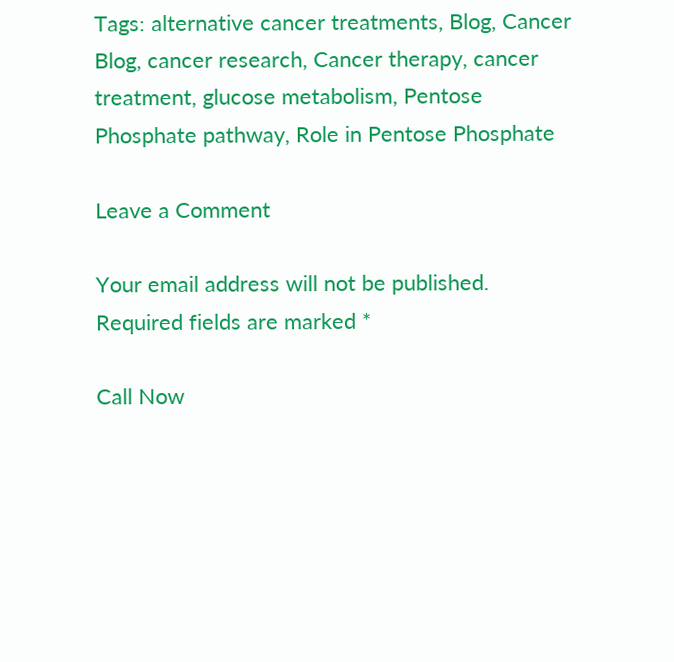Tags: alternative cancer treatments, Blog, Cancer Blog, cancer research, Cancer therapy, cancer treatment, glucose metabolism, Pentose Phosphate pathway, Role in Pentose Phosphate

Leave a Comment

Your email address will not be published. Required fields are marked *

Call Now